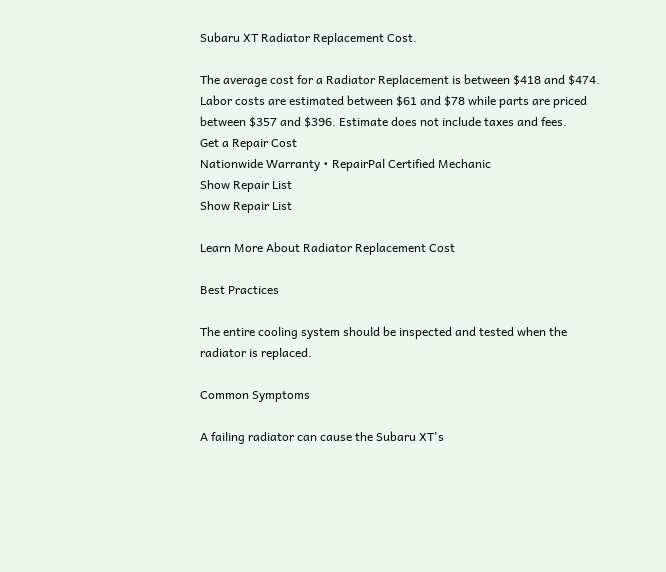Subaru XT Radiator Replacement Cost.

The average cost for a Radiator Replacement is between $418 and $474. Labor costs are estimated between $61 and $78 while parts are priced between $357 and $396. Estimate does not include taxes and fees.
Get a Repair Cost
Nationwide Warranty • RepairPal Certified Mechanic
Show Repair List
Show Repair List

Learn More About Radiator Replacement Cost

Best Practices

The entire cooling system should be inspected and tested when the radiator is replaced.

Common Symptoms

A failing radiator can cause the Subaru XT's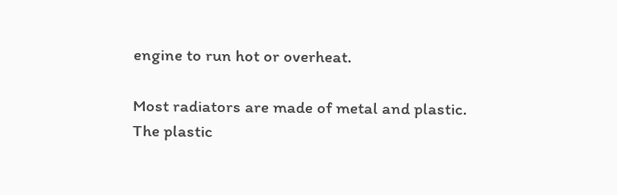engine to run hot or overheat.

Most radiators are made of metal and plastic. The plastic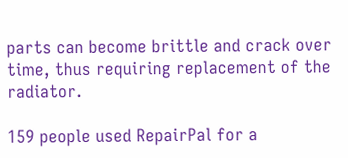parts can become brittle and crack over time, thus requiring replacement of the radiator.

159 people used RepairPal for a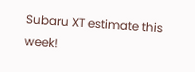Subaru XT estimate this week!